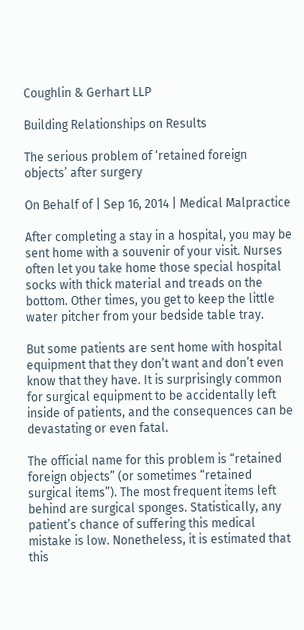Coughlin & Gerhart LLP

Building Relationships on Results

The serious problem of ‘retained foreign objects’ after surgery

On Behalf of | Sep 16, 2014 | Medical Malpractice

After completing a stay in a hospital, you may be sent home with a souvenir of your visit. Nurses often let you take home those special hospital socks with thick material and treads on the bottom. Other times, you get to keep the little water pitcher from your bedside table tray.

But some patients are sent home with hospital equipment that they don’t want and don’t even know that they have. It is surprisingly common for surgical equipment to be accidentally left inside of patients, and the consequences can be devastating or even fatal.

The official name for this problem is “retained foreign objects” (or sometimes “retained surgical items”). The most frequent items left behind are surgical sponges. Statistically, any patient’s chance of suffering this medical mistake is low. Nonetheless, it is estimated that this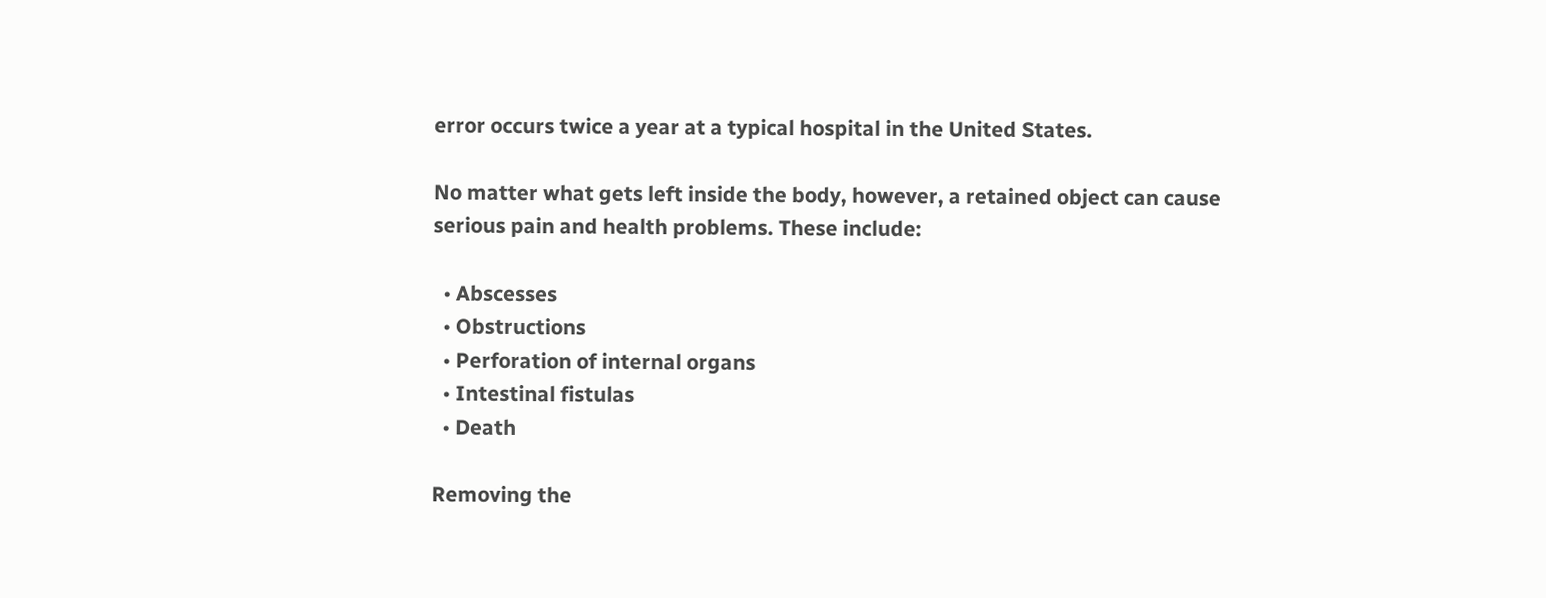error occurs twice a year at a typical hospital in the United States.

No matter what gets left inside the body, however, a retained object can cause serious pain and health problems. These include:

  • Abscesses
  • Obstructions
  • Perforation of internal organs
  • Intestinal fistulas
  • Death

Removing the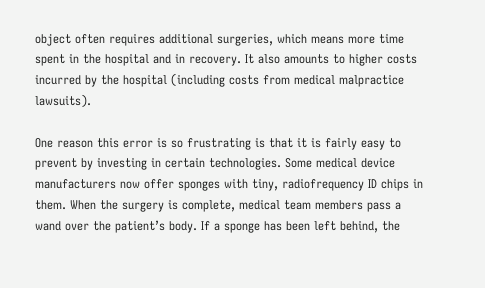object often requires additional surgeries, which means more time spent in the hospital and in recovery. It also amounts to higher costs incurred by the hospital (including costs from medical malpractice lawsuits).

One reason this error is so frustrating is that it is fairly easy to prevent by investing in certain technologies. Some medical device manufacturers now offer sponges with tiny, radiofrequency ID chips in them. When the surgery is complete, medical team members pass a wand over the patient’s body. If a sponge has been left behind, the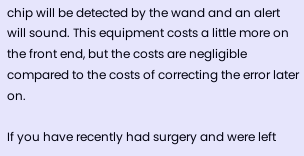chip will be detected by the wand and an alert will sound. This equipment costs a little more on the front end, but the costs are negligible compared to the costs of correcting the error later on.

If you have recently had surgery and were left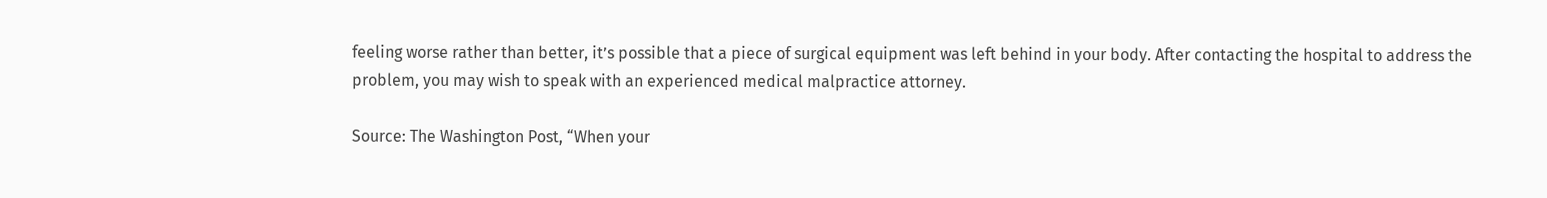feeling worse rather than better, it’s possible that a piece of surgical equipment was left behind in your body. After contacting the hospital to address the problem, you may wish to speak with an experienced medical malpractice attorney.

Source: The Washington Post, “When your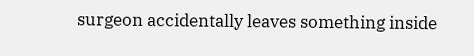surgeon accidentally leaves something inside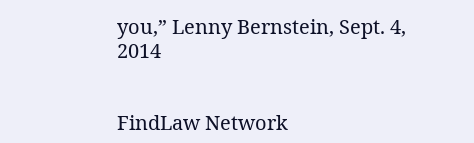you,” Lenny Bernstein, Sept. 4, 2014


FindLaw Network